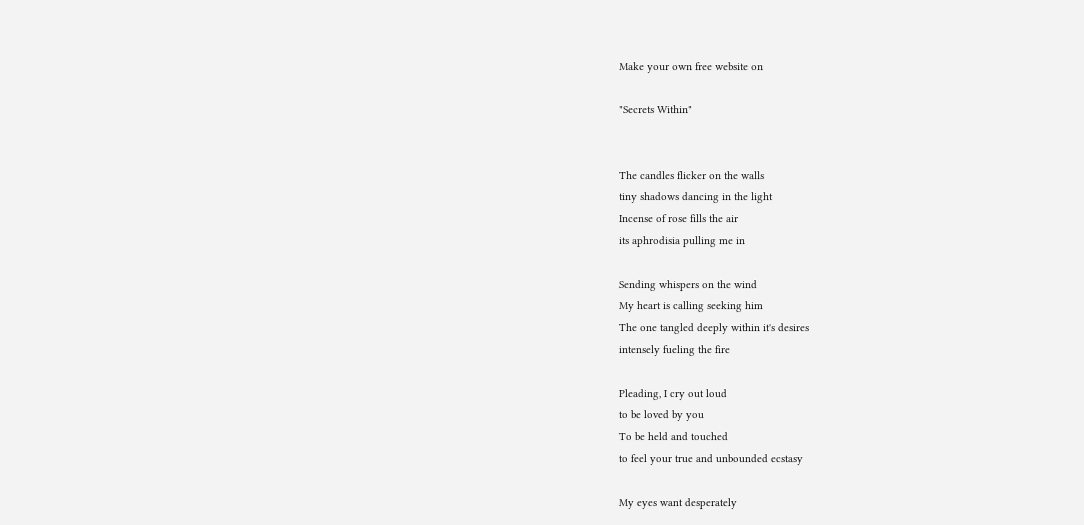Make your own free website on

"Secrets Within"


The candles flicker on the walls
tiny shadows dancing in the light
Incense of rose fills the air
its aphrodisia pulling me in

Sending whispers on the wind
My heart is calling seeking him
The one tangled deeply within it's desires
intensely fueling the fire

Pleading, I cry out loud
to be loved by you
To be held and touched
to feel your true and unbounded ecstasy

My eyes want desperately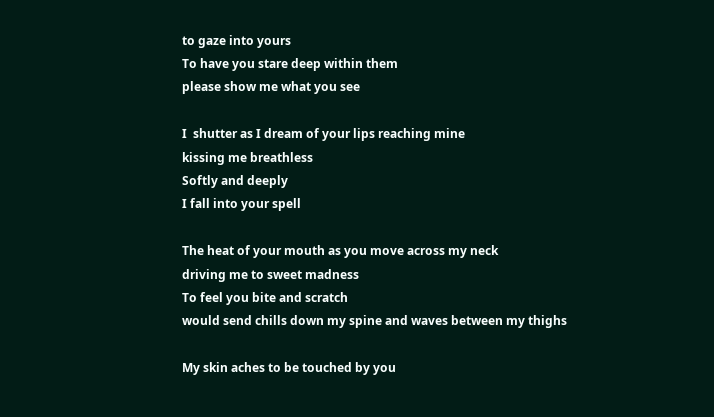to gaze into yours
To have you stare deep within them
please show me what you see

I  shutter as I dream of your lips reaching mine
kissing me breathless
Softly and deeply
I fall into your spell

The heat of your mouth as you move across my neck
driving me to sweet madness
To feel you bite and scratch
would send chills down my spine and waves between my thighs

My skin aches to be touched by you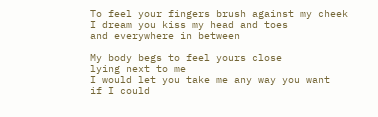To feel your fingers brush against my cheek
I dream you kiss my head and toes
and everywhere in between

My body begs to feel yours close
lying next to me
I would let you take me any way you want
if I could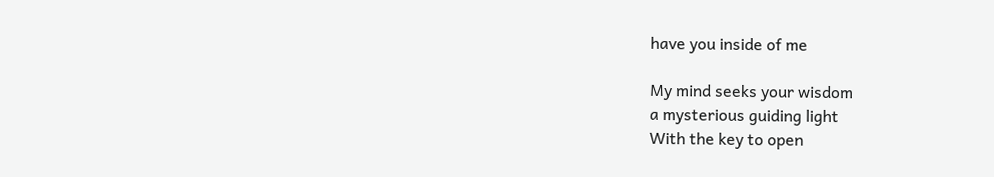have you inside of me

My mind seeks your wisdom
a mysterious guiding light
With the key to open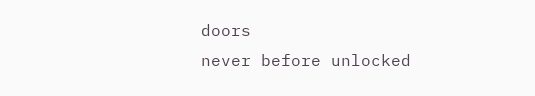doors
never before unlocked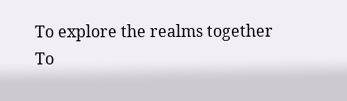To explore the realms together
To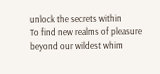unlock the secrets within
To find new realms of pleasure
beyond our wildest whim